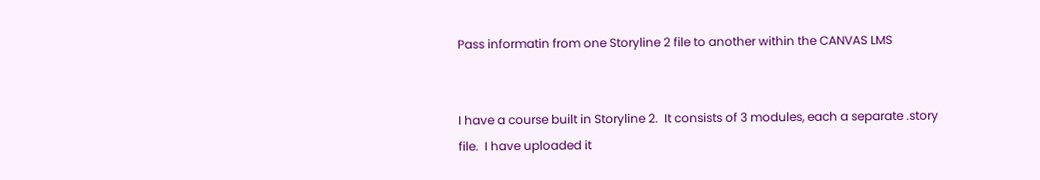Pass informatin from one Storyline 2 file to another within the CANVAS LMS


I have a course built in Storyline 2.  It consists of 3 modules, each a separate .story file.  I have uploaded it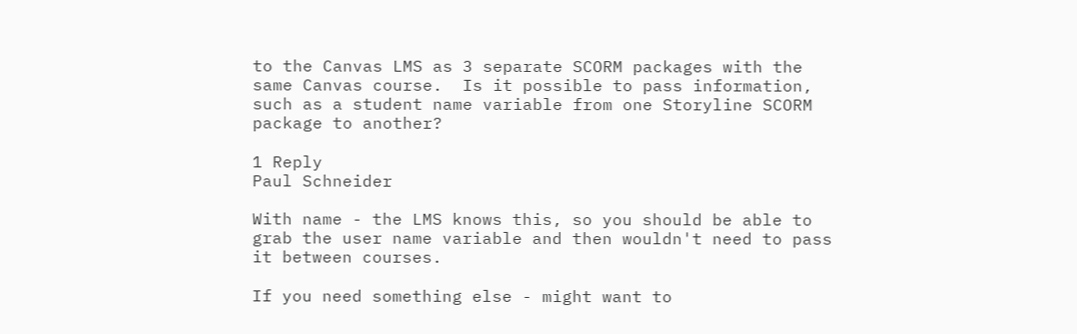to the Canvas LMS as 3 separate SCORM packages with the same Canvas course.  Is it possible to pass information, such as a student name variable from one Storyline SCORM package to another?

1 Reply
Paul Schneider

With name - the LMS knows this, so you should be able to grab the user name variable and then wouldn't need to pass it between courses.

If you need something else - might want to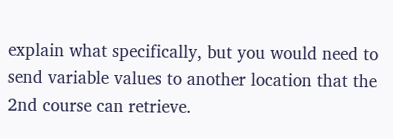explain what specifically, but you would need to send variable values to another location that the 2nd course can retrieve.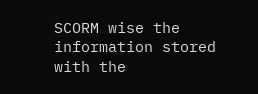SCORM wise the information stored with the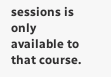sessions is only available to that course.